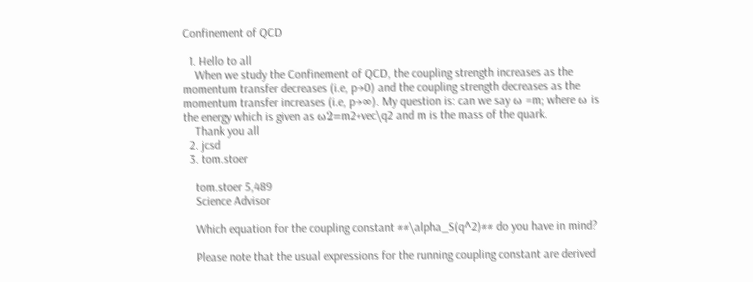Confinement of QCD

  1. Hello to all
    When we study the Confinement of QCD, the coupling strength increases as the momentum transfer decreases (i.e, p→0) and the coupling strength decreases as the momentum transfer increases (i.e, p→∞). My question is: can we say ω =m; where ω is the energy which is given as ω2=m2+vec\q2 and m is the mass of the quark.
    Thank you all
  2. jcsd
  3. tom.stoer

    tom.stoer 5,489
    Science Advisor

    Which equation for the coupling constant ##\alpha_S(q^2)## do you have in mind?

    Please note that the usual expressions for the running coupling constant are derived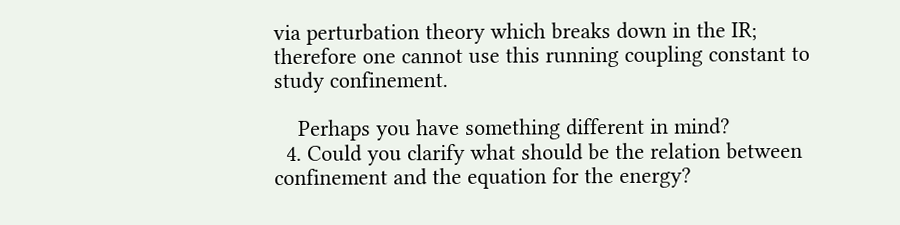via perturbation theory which breaks down in the IR; therefore one cannot use this running coupling constant to study confinement.

    Perhaps you have something different in mind?
  4. Could you clarify what should be the relation between confinement and the equation for the energy?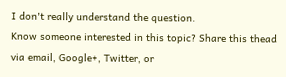I don't really understand the question.
Know someone interested in this topic? Share this thead via email, Google+, Twitter, or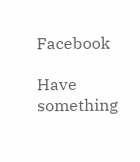Facebook

Have something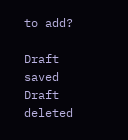to add?

Draft saved Draft deleted